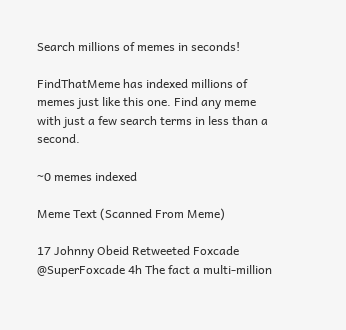Search millions of memes in seconds!

FindThatMeme has indexed millions of memes just like this one. Find any meme with just a few search terms in less than a second.

~0 memes indexed

Meme Text (Scanned From Meme)

17 Johnny Obeid Retweeted Foxcade @SuperFoxcade 4h The fact a multi-million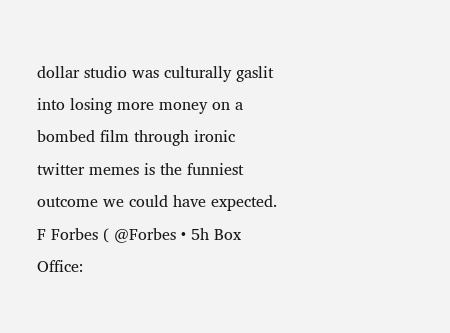dollar studio was culturally gaslit into losing more money on a bombed film through ironic twitter memes is the funniest outcome we could have expected. F Forbes ( @Forbes • 5h Box Office: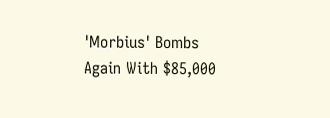'Morbius' Bombs Again With $85,000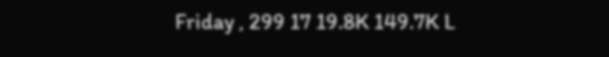Friday , 299 17 19.8K 149.7K L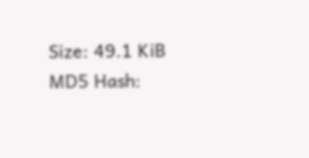Size: 49.1 KiB
MD5 Hash: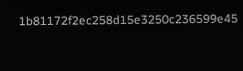1b81172f2ec258d15e3250c236599e45